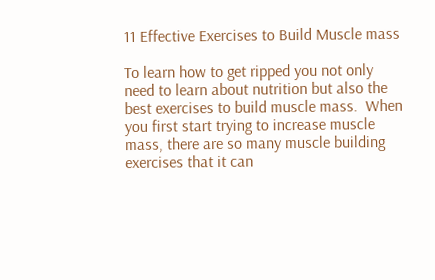11 Effective Exercises to Build Muscle mass

To learn how to get ripped you not only need to learn about nutrition but also the best exercises to build muscle mass.  When you first start trying to increase muscle mass, there are so many muscle building exercises that it can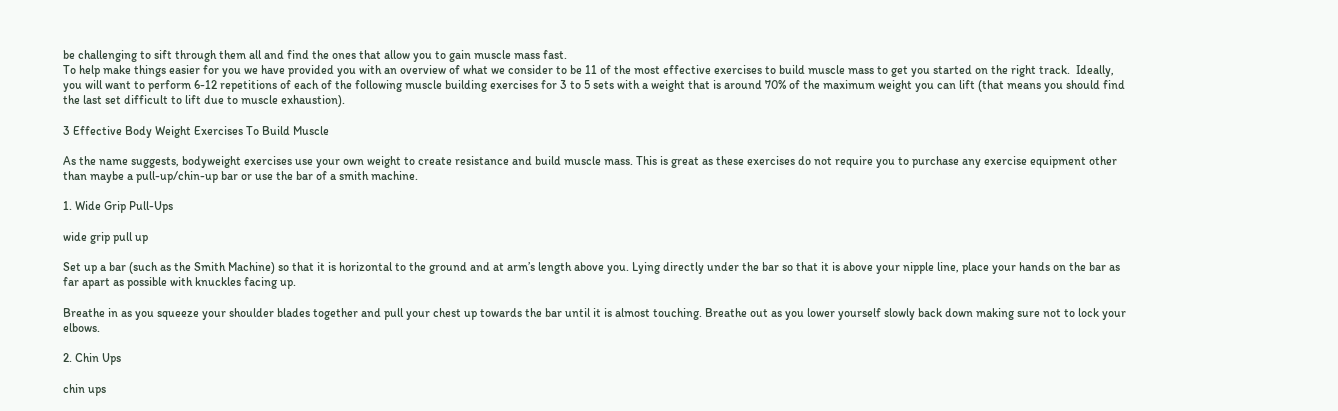be challenging to sift through them all and find the ones that allow you to gain muscle mass fast.
To help make things easier for you we have provided you with an overview of what we consider to be 11 of the most effective exercises to build muscle mass to get you started on the right track.  Ideally, you will want to perform 6-12 repetitions of each of the following muscle building exercises for 3 to 5 sets with a weight that is around 70% of the maximum weight you can lift (that means you should find the last set difficult to lift due to muscle exhaustion).

3 Effective Body Weight Exercises To Build Muscle

As the name suggests, bodyweight exercises use your own weight to create resistance and build muscle mass. This is great as these exercises do not require you to purchase any exercise equipment other than maybe a pull-up/chin-up bar or use the bar of a smith machine.

1. Wide Grip Pull-Ups

wide grip pull up

Set up a bar (such as the Smith Machine) so that it is horizontal to the ground and at arm’s length above you. Lying directly under the bar so that it is above your nipple line, place your hands on the bar as far apart as possible with knuckles facing up.

Breathe in as you squeeze your shoulder blades together and pull your chest up towards the bar until it is almost touching. Breathe out as you lower yourself slowly back down making sure not to lock your elbows.

2. Chin Ups

chin ups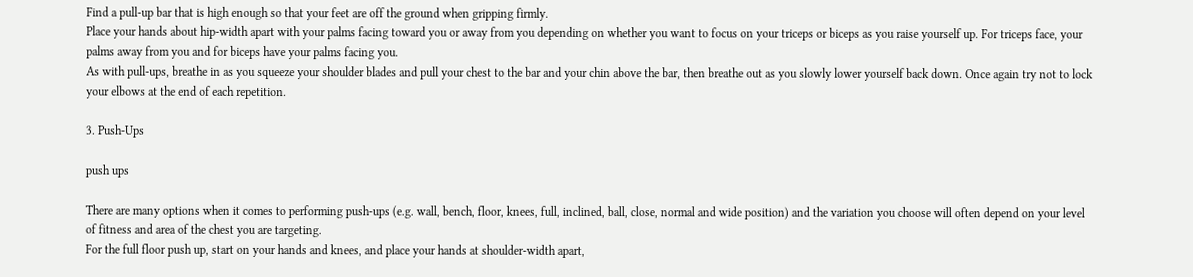Find a pull-up bar that is high enough so that your feet are off the ground when gripping firmly.
Place your hands about hip-width apart with your palms facing toward you or away from you depending on whether you want to focus on your triceps or biceps as you raise yourself up. For triceps face, your palms away from you and for biceps have your palms facing you.
As with pull-ups, breathe in as you squeeze your shoulder blades and pull your chest to the bar and your chin above the bar, then breathe out as you slowly lower yourself back down. Once again try not to lock your elbows at the end of each repetition.

3. Push-Ups

push ups

There are many options when it comes to performing push-ups (e.g. wall, bench, floor, knees, full, inclined, ball, close, normal and wide position) and the variation you choose will often depend on your level of fitness and area of the chest you are targeting.
For the full floor push up, start on your hands and knees, and place your hands at shoulder-width apart,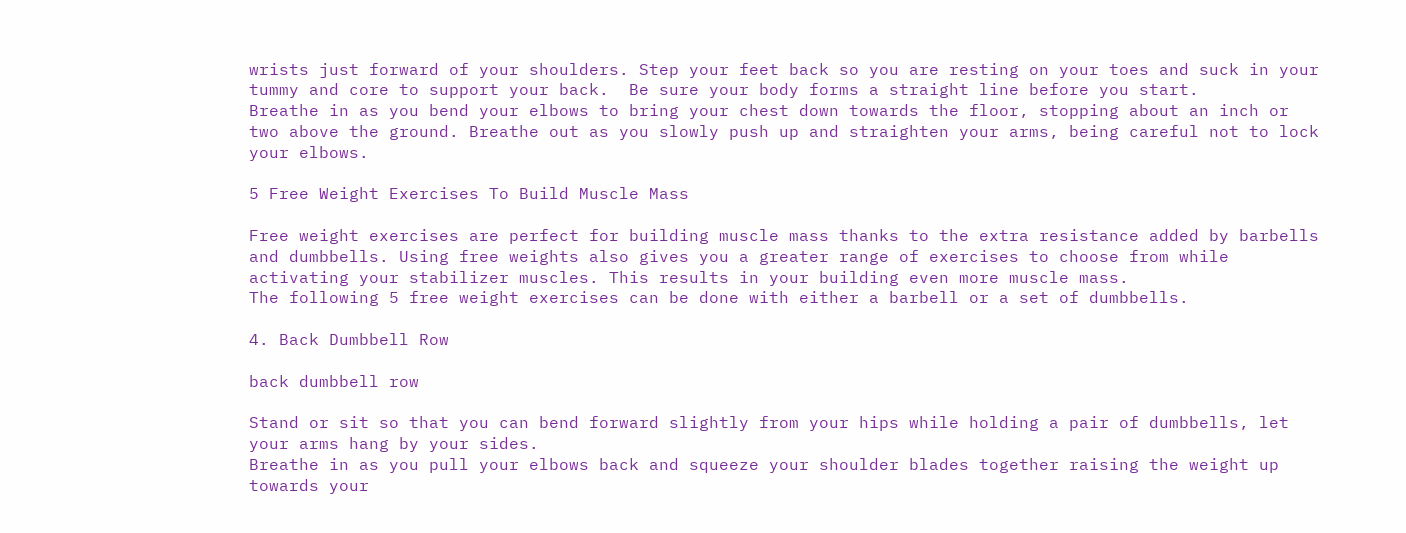wrists just forward of your shoulders. Step your feet back so you are resting on your toes and suck in your tummy and core to support your back.  Be sure your body forms a straight line before you start.
Breathe in as you bend your elbows to bring your chest down towards the floor, stopping about an inch or two above the ground. Breathe out as you slowly push up and straighten your arms, being careful not to lock your elbows.

5 Free Weight Exercises To Build Muscle Mass

Free weight exercises are perfect for building muscle mass thanks to the extra resistance added by barbells and dumbbells. Using free weights also gives you a greater range of exercises to choose from while activating your stabilizer muscles. This results in your building even more muscle mass.
The following 5 free weight exercises can be done with either a barbell or a set of dumbbells.

4. Back Dumbbell Row

back dumbbell row

Stand or sit so that you can bend forward slightly from your hips while holding a pair of dumbbells, let your arms hang by your sides.
Breathe in as you pull your elbows back and squeeze your shoulder blades together raising the weight up towards your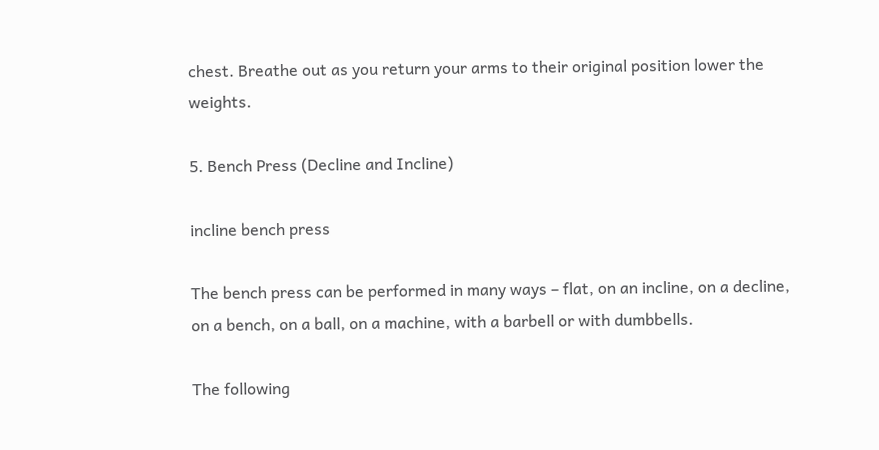chest. Breathe out as you return your arms to their original position lower the weights.

5. Bench Press (Decline and Incline)

incline bench press

The bench press can be performed in many ways – flat, on an incline, on a decline, on a bench, on a ball, on a machine, with a barbell or with dumbbells.

The following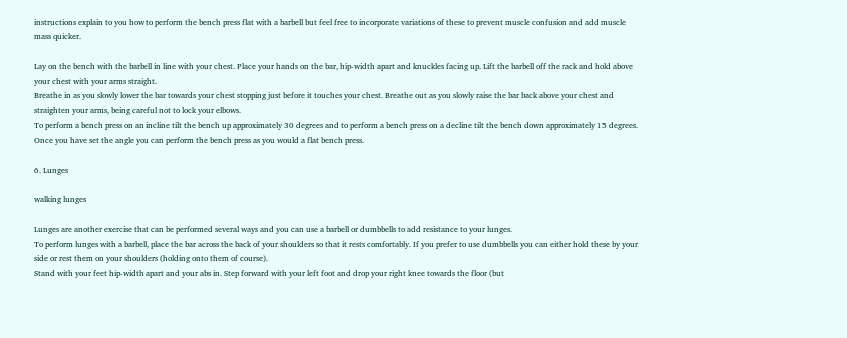instructions explain to you how to perform the bench press flat with a barbell but feel free to incorporate variations of these to prevent muscle confusion and add muscle mass quicker.

Lay on the bench with the barbell in line with your chest. Place your hands on the bar, hip-width apart and knuckles facing up. Lift the barbell off the rack and hold above your chest with your arms straight.
Breathe in as you slowly lower the bar towards your chest stopping just before it touches your chest. Breathe out as you slowly raise the bar back above your chest and straighten your arms, being careful not to lock your elbows.
To perform a bench press on an incline tilt the bench up approximately 30 degrees and to perform a bench press on a decline tilt the bench down approximately 15 degrees. Once you have set the angle you can perform the bench press as you would a flat bench press.

6. Lunges

walking lunges

Lunges are another exercise that can be performed several ways and you can use a barbell or dumbbells to add resistance to your lunges.
To perform lunges with a barbell, place the bar across the back of your shoulders so that it rests comfortably. If you prefer to use dumbbells you can either hold these by your side or rest them on your shoulders (holding onto them of course).
Stand with your feet hip-width apart and your abs in. Step forward with your left foot and drop your right knee towards the floor (but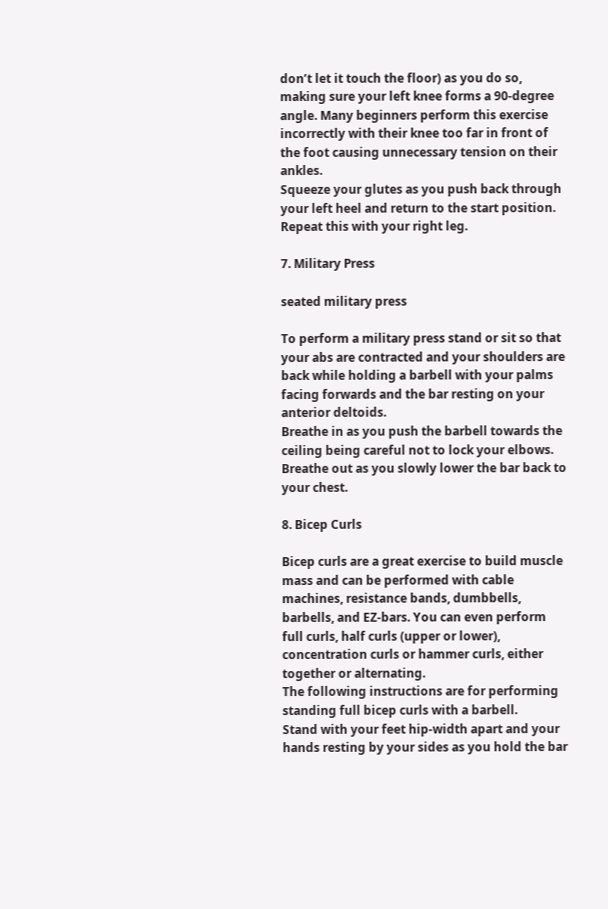don’t let it touch the floor) as you do so, making sure your left knee forms a 90-degree angle. Many beginners perform this exercise incorrectly with their knee too far in front of the foot causing unnecessary tension on their ankles.
Squeeze your glutes as you push back through your left heel and return to the start position.  Repeat this with your right leg.

7. Military Press

seated military press

To perform a military press stand or sit so that your abs are contracted and your shoulders are back while holding a barbell with your palms facing forwards and the bar resting on your anterior deltoids.
Breathe in as you push the barbell towards the ceiling being careful not to lock your elbows. Breathe out as you slowly lower the bar back to your chest.

8. Bicep Curls

Bicep curls are a great exercise to build muscle mass and can be performed with cable machines, resistance bands, dumbbells, barbells, and EZ-bars. You can even perform full curls, half curls (upper or lower), concentration curls or hammer curls, either together or alternating.
The following instructions are for performing standing full bicep curls with a barbell.
Stand with your feet hip-width apart and your hands resting by your sides as you hold the bar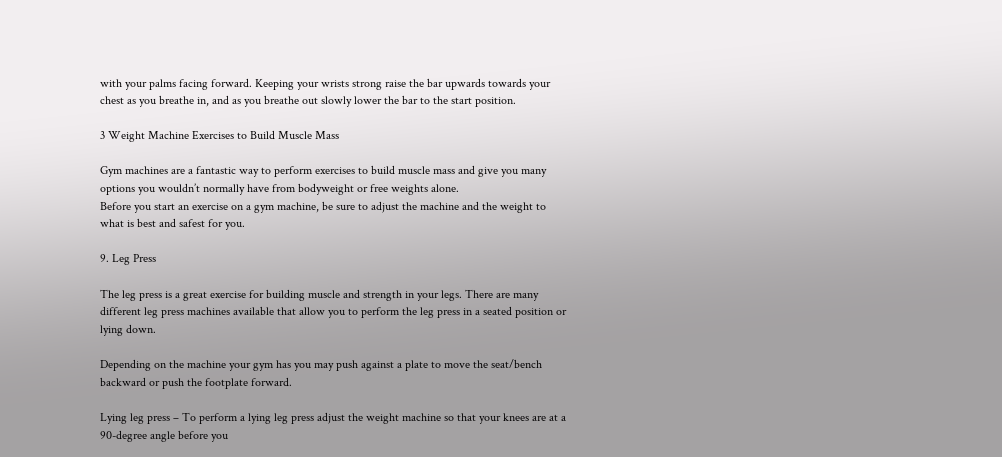with your palms facing forward. Keeping your wrists strong raise the bar upwards towards your chest as you breathe in, and as you breathe out slowly lower the bar to the start position.

3 Weight Machine Exercises to Build Muscle Mass

Gym machines are a fantastic way to perform exercises to build muscle mass and give you many options you wouldn’t normally have from bodyweight or free weights alone.
Before you start an exercise on a gym machine, be sure to adjust the machine and the weight to what is best and safest for you.

9. Leg Press

The leg press is a great exercise for building muscle and strength in your legs. There are many different leg press machines available that allow you to perform the leg press in a seated position or lying down.

Depending on the machine your gym has you may push against a plate to move the seat/bench backward or push the footplate forward.

Lying leg press – To perform a lying leg press adjust the weight machine so that your knees are at a 90-degree angle before you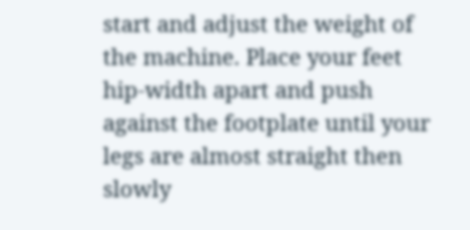start and adjust the weight of the machine. Place your feet hip-width apart and push against the footplate until your legs are almost straight then slowly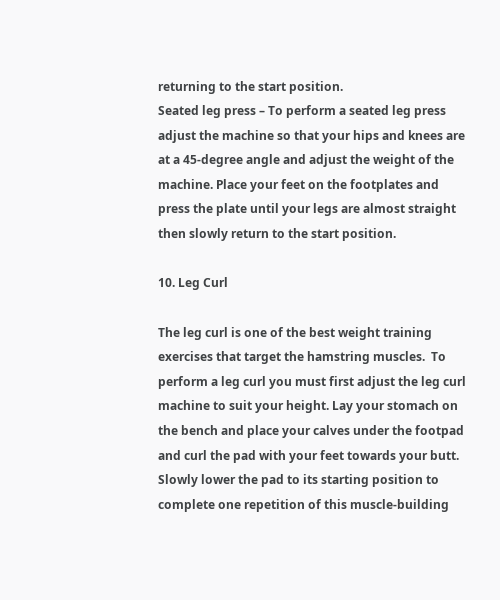returning to the start position.
Seated leg press – To perform a seated leg press adjust the machine so that your hips and knees are at a 45-degree angle and adjust the weight of the machine. Place your feet on the footplates and press the plate until your legs are almost straight then slowly return to the start position.

10. Leg Curl

The leg curl is one of the best weight training exercises that target the hamstring muscles.  To perform a leg curl you must first adjust the leg curl machine to suit your height. Lay your stomach on the bench and place your calves under the footpad and curl the pad with your feet towards your butt.  Slowly lower the pad to its starting position to complete one repetition of this muscle-building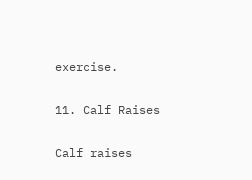exercise.

11. Calf Raises

Calf raises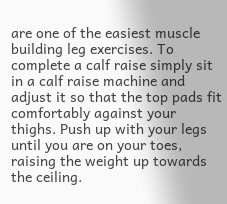are one of the easiest muscle building leg exercises. To complete a calf raise simply sit in a calf raise machine and adjust it so that the top pads fit comfortably against your thighs. Push up with your legs until you are on your toes, raising the weight up towards the ceiling.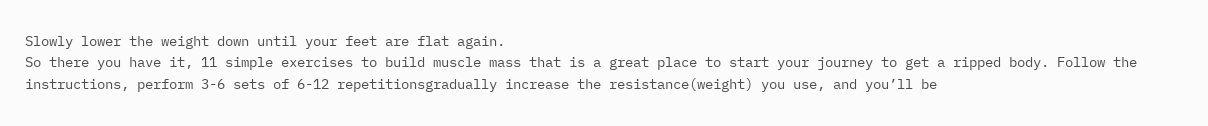Slowly lower the weight down until your feet are flat again.
So there you have it, 11 simple exercises to build muscle mass that is a great place to start your journey to get a ripped body. Follow the instructions, perform 3-6 sets of 6-12 repetitionsgradually increase the resistance(weight) you use, and you’ll be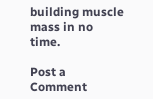building muscle mass in no time.

Post a Comment